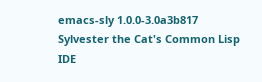emacs-sly 1.0.0-3.0a3b817 Sylvester the Cat's Common Lisp IDE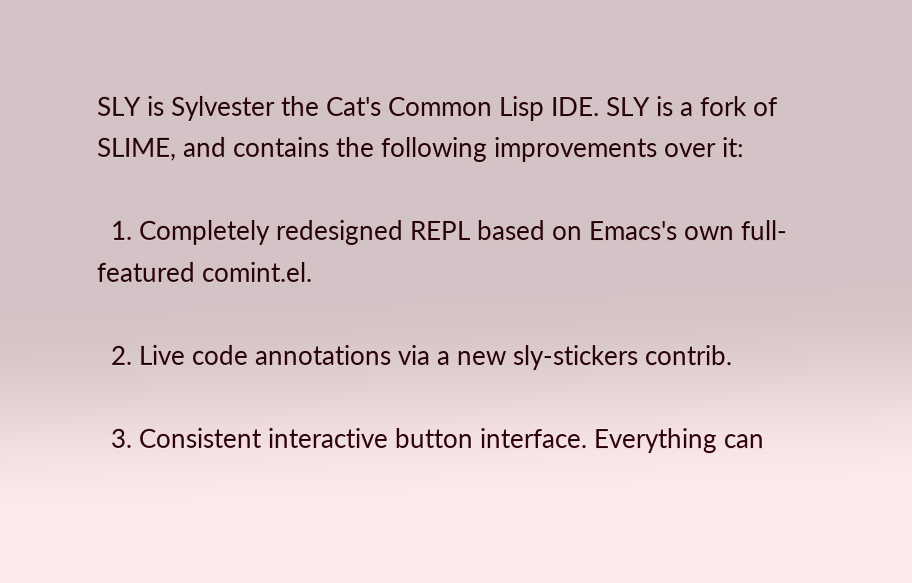SLY is Sylvester the Cat's Common Lisp IDE. SLY is a fork of SLIME, and contains the following improvements over it:

  1. Completely redesigned REPL based on Emacs's own full-featured comint.el.

  2. Live code annotations via a new sly-stickers contrib.

  3. Consistent interactive button interface. Everything can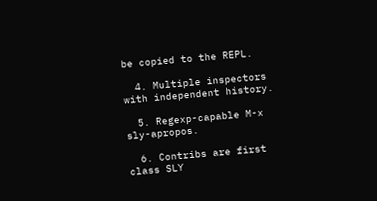be copied to the REPL.

  4. Multiple inspectors with independent history.

  5. Regexp-capable M-x sly-apropos.

  6. Contribs are first class SLY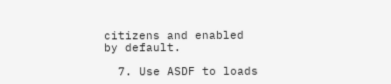citizens and enabled by default.

  7. Use ASDF to loads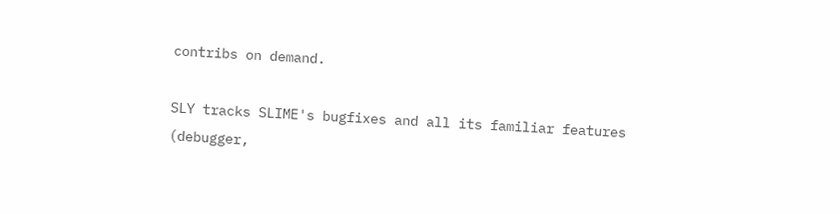contribs on demand.

SLY tracks SLIME's bugfixes and all its familiar features (debugger,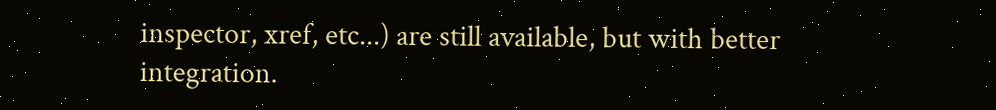inspector, xref, etc...) are still available, but with better integration.